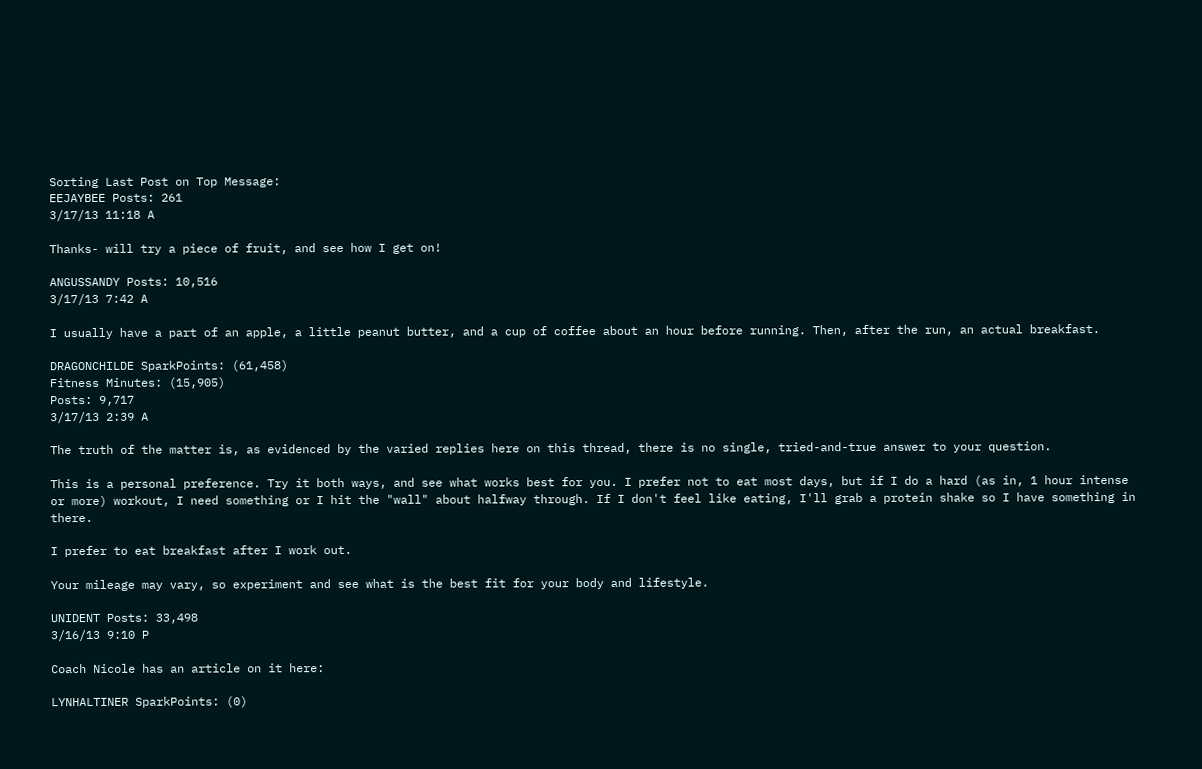Sorting Last Post on Top Message:
EEJAYBEE Posts: 261
3/17/13 11:18 A

Thanks- will try a piece of fruit, and see how I get on!

ANGUSSANDY Posts: 10,516
3/17/13 7:42 A

I usually have a part of an apple, a little peanut butter, and a cup of coffee about an hour before running. Then, after the run, an actual breakfast.

DRAGONCHILDE SparkPoints: (61,458)
Fitness Minutes: (15,905)
Posts: 9,717
3/17/13 2:39 A

The truth of the matter is, as evidenced by the varied replies here on this thread, there is no single, tried-and-true answer to your question.

This is a personal preference. Try it both ways, and see what works best for you. I prefer not to eat most days, but if I do a hard (as in, 1 hour intense or more) workout, I need something or I hit the "wall" about halfway through. If I don't feel like eating, I'll grab a protein shake so I have something in there.

I prefer to eat breakfast after I work out.

Your mileage may vary, so experiment and see what is the best fit for your body and lifestyle.

UNIDENT Posts: 33,498
3/16/13 9:10 P

Coach Nicole has an article on it here:

LYNHALTINER SparkPoints: (0)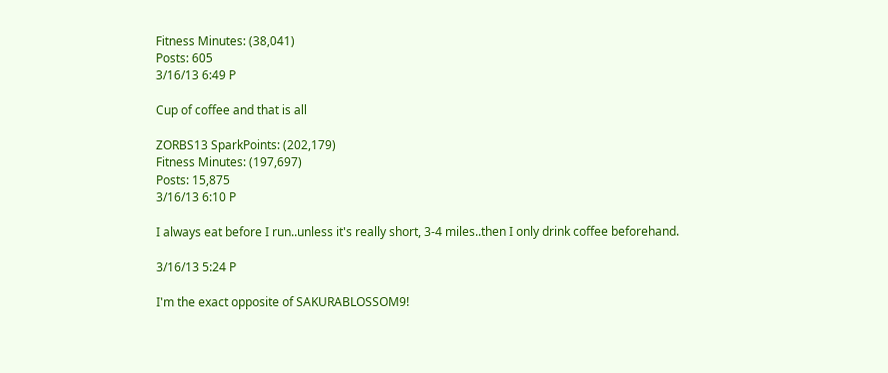Fitness Minutes: (38,041)
Posts: 605
3/16/13 6:49 P

Cup of coffee and that is all

ZORBS13 SparkPoints: (202,179)
Fitness Minutes: (197,697)
Posts: 15,875
3/16/13 6:10 P

I always eat before I run..unless it's really short, 3-4 miles..then I only drink coffee beforehand.

3/16/13 5:24 P

I'm the exact opposite of SAKURABLOSSOM9!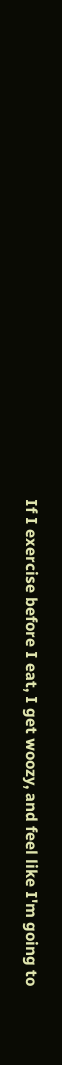If I exercise before I eat, I get woozy, and feel like I'm going to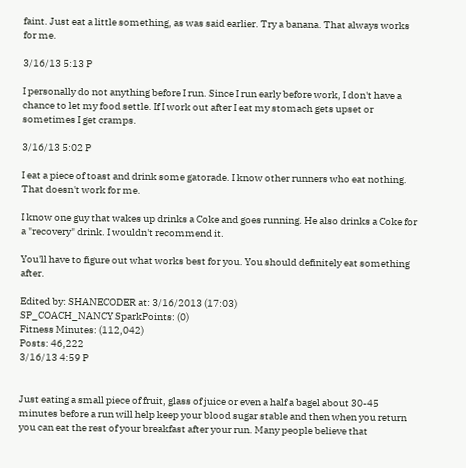faint. Just eat a little something, as was said earlier. Try a banana. That always works for me.

3/16/13 5:13 P

I personally do not anything before I run. Since I run early before work, I don't have a chance to let my food settle. If I work out after I eat my stomach gets upset or sometimes I get cramps.

3/16/13 5:02 P

I eat a piece of toast and drink some gatorade. I know other runners who eat nothing. That doesn't work for me.

I know one guy that wakes up drinks a Coke and goes running. He also drinks a Coke for a "recovery" drink. I wouldn't recommend it.

You'll have to figure out what works best for you. You should definitely eat something after.

Edited by: SHANECODER at: 3/16/2013 (17:03)
SP_COACH_NANCY SparkPoints: (0)
Fitness Minutes: (112,042)
Posts: 46,222
3/16/13 4:59 P


Just eating a small piece of fruit, glass of juice or even a half a bagel about 30-45 minutes before a run will help keep your blood sugar stable and then when you return you can eat the rest of your breakfast after your run. Many people believe that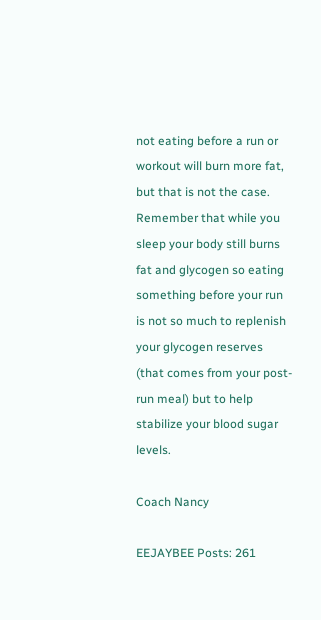not eating before a run or workout will burn more fat, but that is not the case. Remember that while you sleep your body still burns fat and glycogen so eating something before your run is not so much to replenish your glycogen reserves (that comes from your post-run meal) but to help stabilize your blood sugar levels.

Coach Nancy

EEJAYBEE Posts: 261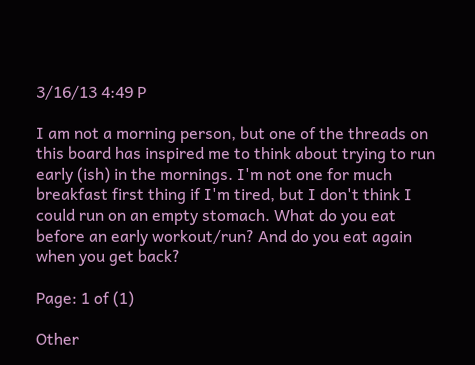3/16/13 4:49 P

I am not a morning person, but one of the threads on this board has inspired me to think about trying to run early (ish) in the mornings. I'm not one for much breakfast first thing if I'm tired, but I don't think I could run on an empty stomach. What do you eat before an early workout/run? And do you eat again when you get back?

Page: 1 of (1)

Other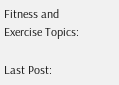Fitness and Exercise Topics:

Last Post: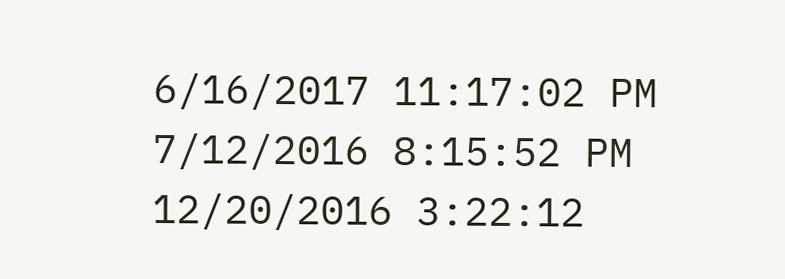6/16/2017 11:17:02 PM
7/12/2016 8:15:52 PM
12/20/2016 3:22:12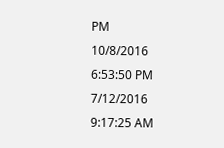PM
10/8/2016 6:53:50 PM
7/12/2016 9:17:25 AM